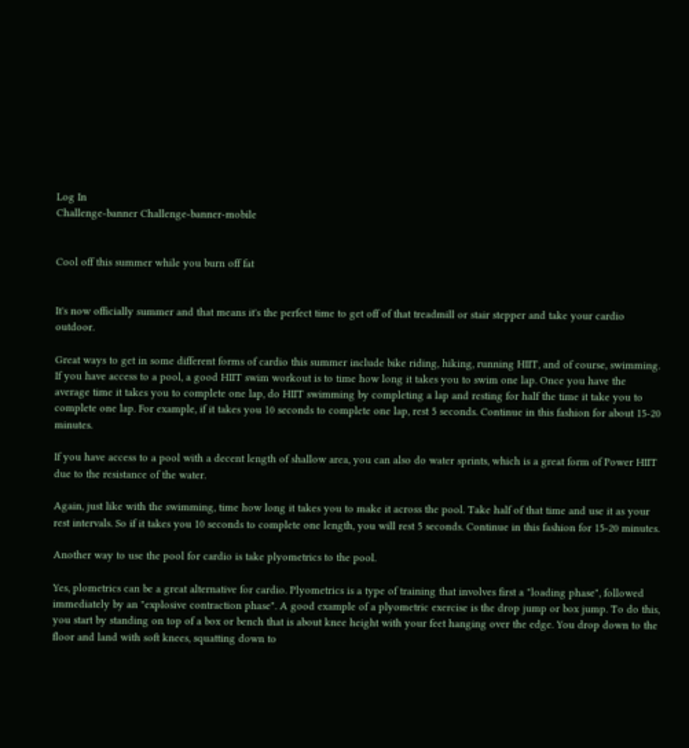Log In
Challenge-banner Challenge-banner-mobile


Cool off this summer while you burn off fat


It's now officially summer and that means it's the perfect time to get off of that treadmill or stair stepper and take your cardio outdoor.

Great ways to get in some different forms of cardio this summer include bike riding, hiking, running HIIT, and of course, swimming. If you have access to a pool, a good HIIT swim workout is to time how long it takes you to swim one lap. Once you have the average time it takes you to complete one lap, do HIIT swimming by completing a lap and resting for half the time it take you to complete one lap. For example, if it takes you 10 seconds to complete one lap, rest 5 seconds. Continue in this fashion for about 15-20 minutes.

If you have access to a pool with a decent length of shallow area, you can also do water sprints, which is a great form of Power HIIT due to the resistance of the water.

Again, just like with the swimming, time how long it takes you to make it across the pool. Take half of that time and use it as your rest intervals. So if it takes you 10 seconds to complete one length, you will rest 5 seconds. Continue in this fashion for 15-20 minutes.

Another way to use the pool for cardio is take plyometrics to the pool.

Yes, plometrics can be a great alternative for cardio. Plyometrics is a type of training that involves first a "loading phase", followed immediately by an "explosive contraction phase". A good example of a plyometric exercise is the drop jump or box jump. To do this, you start by standing on top of a box or bench that is about knee height with your feet hanging over the edge. You drop down to the floor and land with soft knees, squatting down to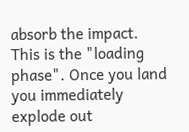absorb the impact. This is the "loading phase". Once you land you immediately explode out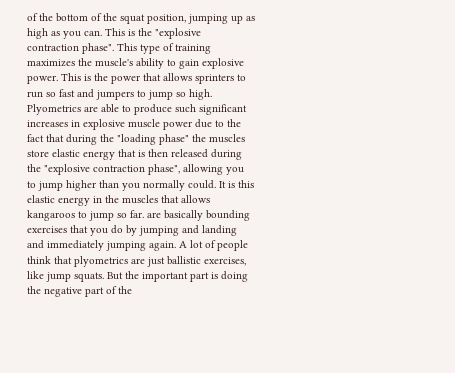of the bottom of the squat position, jumping up as high as you can. This is the "explosive contraction phase". This type of training maximizes the muscle's ability to gain explosive power. This is the power that allows sprinters to run so fast and jumpers to jump so high. Plyometrics are able to produce such significant increases in explosive muscle power due to the fact that during the "loading phase" the muscles store elastic energy that is then released during the "explosive contraction phase", allowing you to jump higher than you normally could. It is this elastic energy in the muscles that allows kangaroos to jump so far. are basically bounding exercises that you do by jumping and landing and immediately jumping again. A lot of people think that plyometrics are just ballistic exercises, like jump squats. But the important part is doing the negative part of the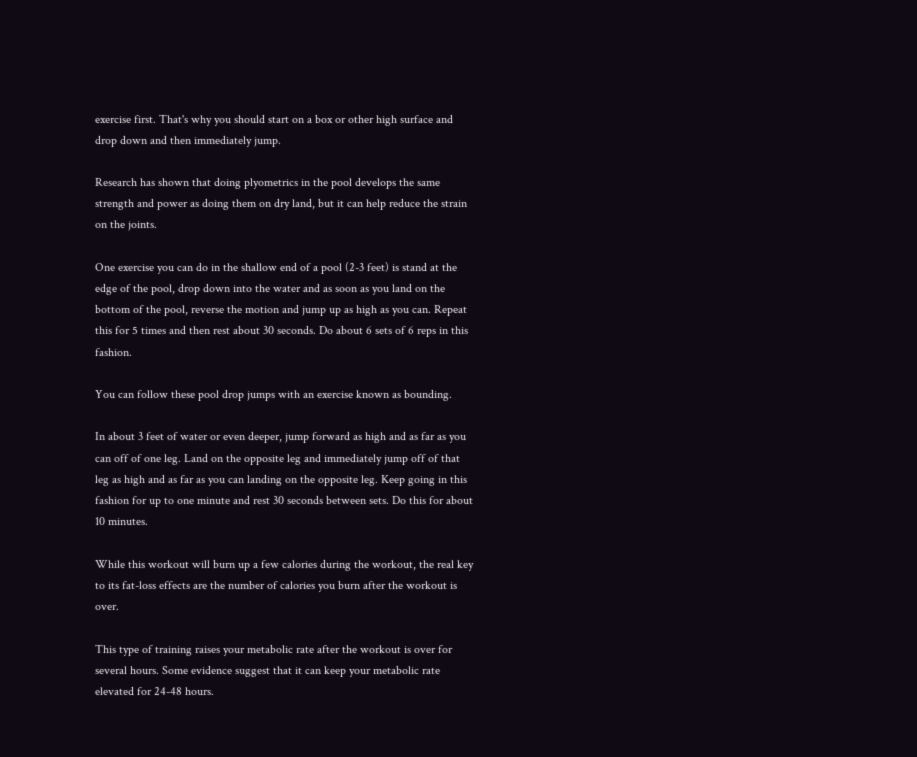exercise first. That's why you should start on a box or other high surface and drop down and then immediately jump.

Research has shown that doing plyometrics in the pool develops the same strength and power as doing them on dry land, but it can help reduce the strain on the joints.

One exercise you can do in the shallow end of a pool (2-3 feet) is stand at the edge of the pool, drop down into the water and as soon as you land on the bottom of the pool, reverse the motion and jump up as high as you can. Repeat this for 5 times and then rest about 30 seconds. Do about 6 sets of 6 reps in this fashion.

You can follow these pool drop jumps with an exercise known as bounding.

In about 3 feet of water or even deeper, jump forward as high and as far as you can off of one leg. Land on the opposite leg and immediately jump off of that leg as high and as far as you can landing on the opposite leg. Keep going in this fashion for up to one minute and rest 30 seconds between sets. Do this for about 10 minutes.

While this workout will burn up a few calories during the workout, the real key to its fat-loss effects are the number of calories you burn after the workout is over.

This type of training raises your metabolic rate after the workout is over for several hours. Some evidence suggest that it can keep your metabolic rate elevated for 24-48 hours.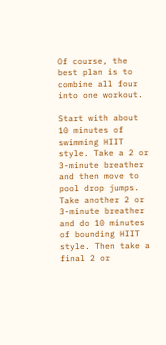Of course, the best plan is to combine all four into one workout.

Start with about 10 minutes of swimming HIIT style. Take a 2 or 3-minute breather and then move to pool drop jumps. Take another 2 or 3-minute breather and do 10 minutes of bounding HIIT style. Then take a final 2 or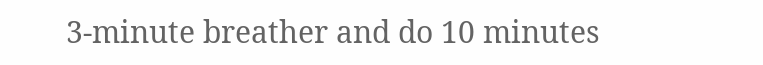3-minute breather and do 10 minutes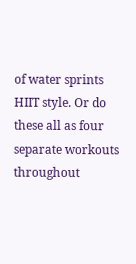of water sprints HIIT style. Or do these all as four separate workouts throughout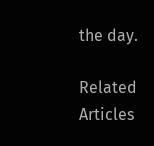the day.

Related Articles